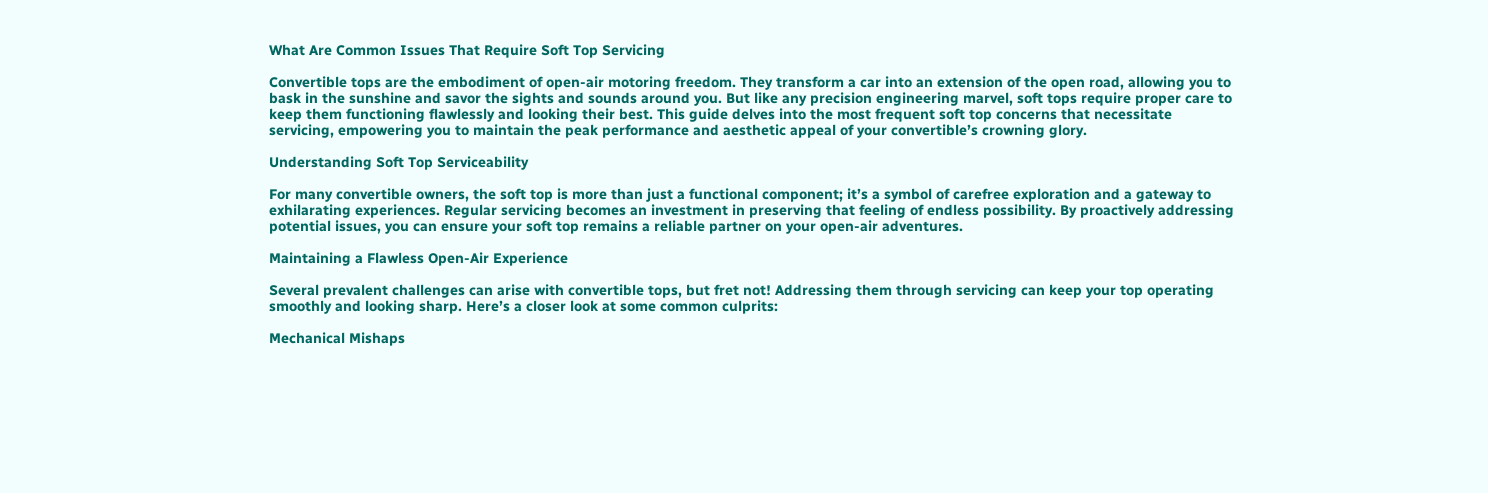What Are Common Issues That Require Soft Top Servicing

Convertible tops are the embodiment of open-air motoring freedom. They transform a car into an extension of the open road, allowing you to bask in the sunshine and savor the sights and sounds around you. But like any precision engineering marvel, soft tops require proper care to keep them functioning flawlessly and looking their best. This guide delves into the most frequent soft top concerns that necessitate servicing, empowering you to maintain the peak performance and aesthetic appeal of your convertible’s crowning glory.

Understanding Soft Top Serviceability

For many convertible owners, the soft top is more than just a functional component; it’s a symbol of carefree exploration and a gateway to exhilarating experiences. Regular servicing becomes an investment in preserving that feeling of endless possibility. By proactively addressing potential issues, you can ensure your soft top remains a reliable partner on your open-air adventures.

Maintaining a Flawless Open-Air Experience

Several prevalent challenges can arise with convertible tops, but fret not! Addressing them through servicing can keep your top operating smoothly and looking sharp. Here’s a closer look at some common culprits:

Mechanical Mishaps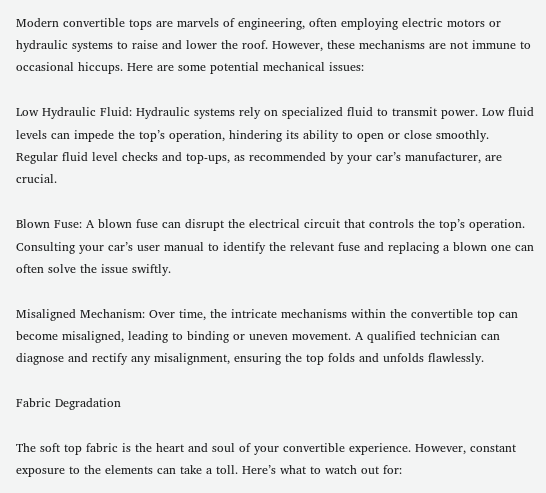Modern convertible tops are marvels of engineering, often employing electric motors or hydraulic systems to raise and lower the roof. However, these mechanisms are not immune to occasional hiccups. Here are some potential mechanical issues:

Low Hydraulic Fluid: Hydraulic systems rely on specialized fluid to transmit power. Low fluid levels can impede the top’s operation, hindering its ability to open or close smoothly. Regular fluid level checks and top-ups, as recommended by your car’s manufacturer, are crucial.

Blown Fuse: A blown fuse can disrupt the electrical circuit that controls the top’s operation. Consulting your car’s user manual to identify the relevant fuse and replacing a blown one can often solve the issue swiftly.

Misaligned Mechanism: Over time, the intricate mechanisms within the convertible top can become misaligned, leading to binding or uneven movement. A qualified technician can diagnose and rectify any misalignment, ensuring the top folds and unfolds flawlessly.

Fabric Degradation

The soft top fabric is the heart and soul of your convertible experience. However, constant exposure to the elements can take a toll. Here’s what to watch out for: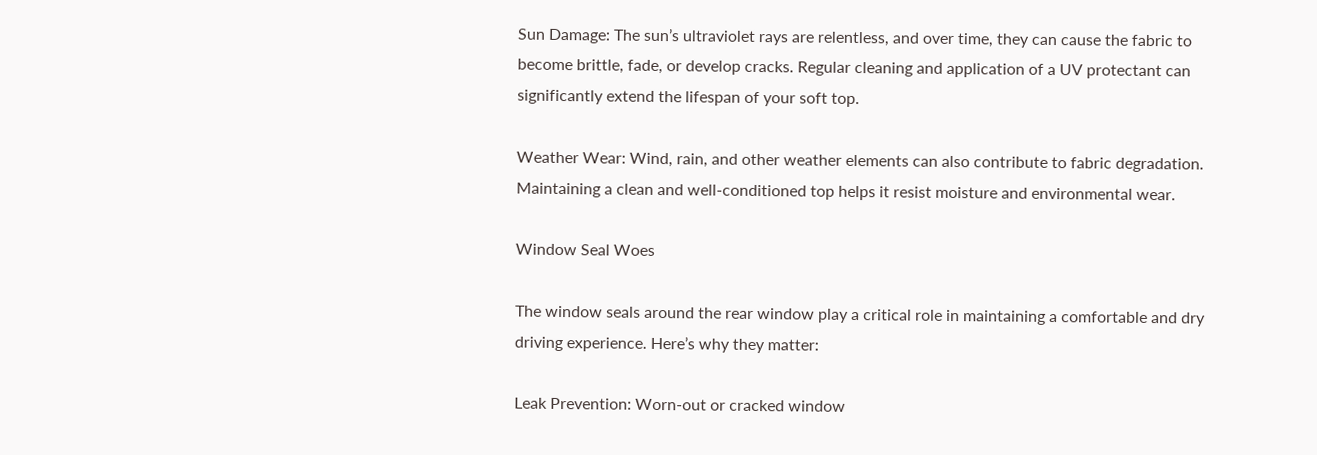Sun Damage: The sun’s ultraviolet rays are relentless, and over time, they can cause the fabric to become brittle, fade, or develop cracks. Regular cleaning and application of a UV protectant can significantly extend the lifespan of your soft top.

Weather Wear: Wind, rain, and other weather elements can also contribute to fabric degradation. Maintaining a clean and well-conditioned top helps it resist moisture and environmental wear.

Window Seal Woes

The window seals around the rear window play a critical role in maintaining a comfortable and dry driving experience. Here’s why they matter:

Leak Prevention: Worn-out or cracked window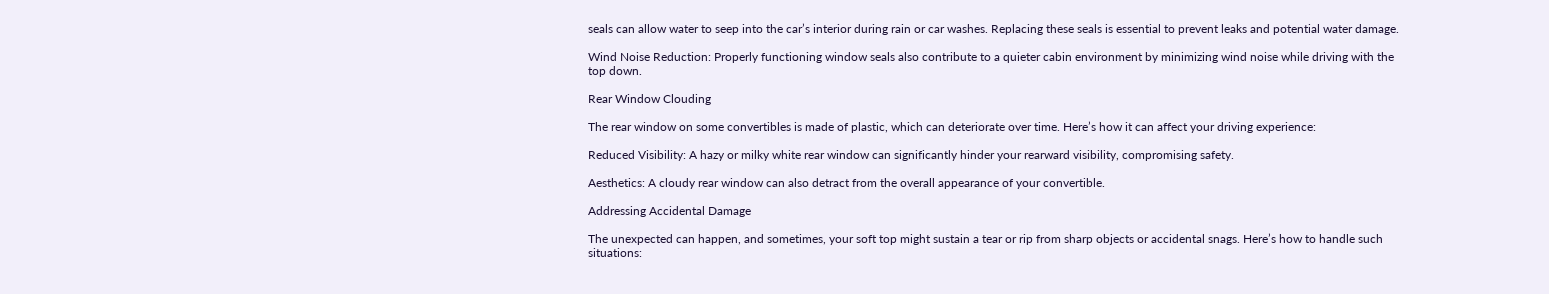seals can allow water to seep into the car’s interior during rain or car washes. Replacing these seals is essential to prevent leaks and potential water damage.

Wind Noise Reduction: Properly functioning window seals also contribute to a quieter cabin environment by minimizing wind noise while driving with the top down.

Rear Window Clouding

The rear window on some convertibles is made of plastic, which can deteriorate over time. Here’s how it can affect your driving experience:

Reduced Visibility: A hazy or milky white rear window can significantly hinder your rearward visibility, compromising safety.

Aesthetics: A cloudy rear window can also detract from the overall appearance of your convertible.

Addressing Accidental Damage

The unexpected can happen, and sometimes, your soft top might sustain a tear or rip from sharp objects or accidental snags. Here’s how to handle such situations: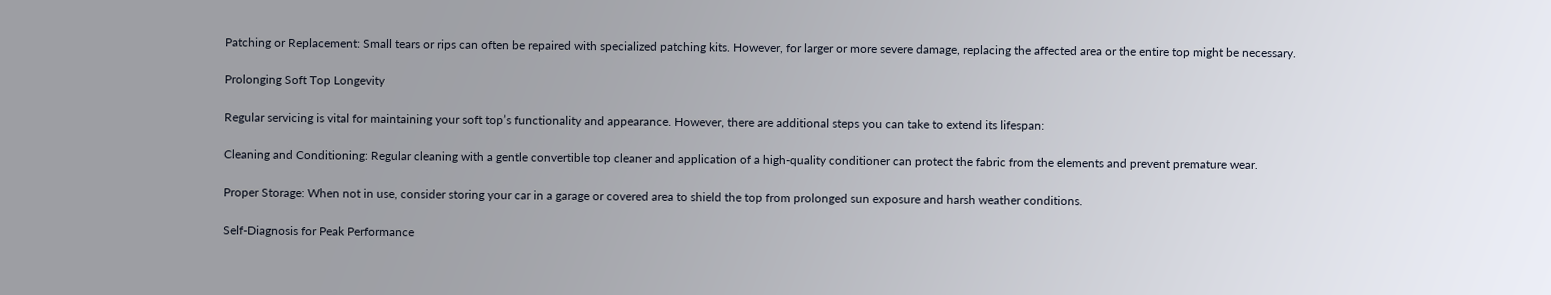Patching or Replacement: Small tears or rips can often be repaired with specialized patching kits. However, for larger or more severe damage, replacing the affected area or the entire top might be necessary.

Prolonging Soft Top Longevity

Regular servicing is vital for maintaining your soft top’s functionality and appearance. However, there are additional steps you can take to extend its lifespan:

Cleaning and Conditioning: Regular cleaning with a gentle convertible top cleaner and application of a high-quality conditioner can protect the fabric from the elements and prevent premature wear.

Proper Storage: When not in use, consider storing your car in a garage or covered area to shield the top from prolonged sun exposure and harsh weather conditions.

Self-Diagnosis for Peak Performance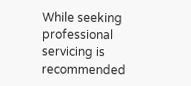While seeking professional servicing is recommended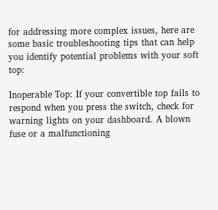for addressing more complex issues, here are some basic troubleshooting tips that can help you identify potential problems with your soft top:

Inoperable Top: If your convertible top fails to respond when you press the switch, check for warning lights on your dashboard. A blown fuse or a malfunctioning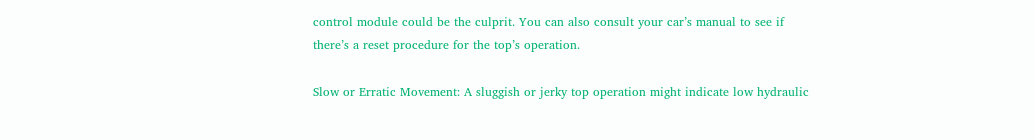control module could be the culprit. You can also consult your car’s manual to see if there’s a reset procedure for the top’s operation.

Slow or Erratic Movement: A sluggish or jerky top operation might indicate low hydraulic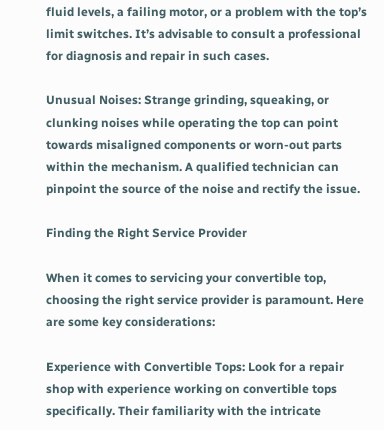fluid levels, a failing motor, or a problem with the top’s limit switches. It’s advisable to consult a professional for diagnosis and repair in such cases.

Unusual Noises: Strange grinding, squeaking, or clunking noises while operating the top can point towards misaligned components or worn-out parts within the mechanism. A qualified technician can pinpoint the source of the noise and rectify the issue.

Finding the Right Service Provider

When it comes to servicing your convertible top, choosing the right service provider is paramount. Here are some key considerations:

Experience with Convertible Tops: Look for a repair shop with experience working on convertible tops specifically. Their familiarity with the intricate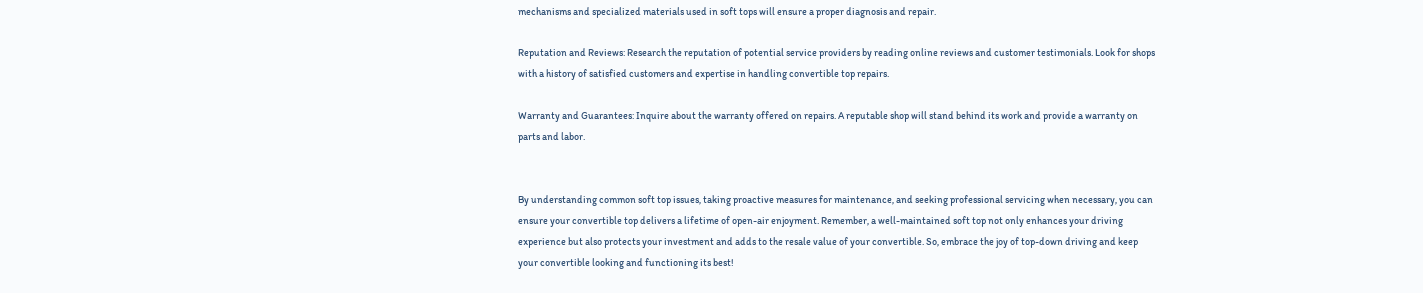mechanisms and specialized materials used in soft tops will ensure a proper diagnosis and repair.

Reputation and Reviews: Research the reputation of potential service providers by reading online reviews and customer testimonials. Look for shops with a history of satisfied customers and expertise in handling convertible top repairs.

Warranty and Guarantees: Inquire about the warranty offered on repairs. A reputable shop will stand behind its work and provide a warranty on parts and labor.


By understanding common soft top issues, taking proactive measures for maintenance, and seeking professional servicing when necessary, you can ensure your convertible top delivers a lifetime of open-air enjoyment. Remember, a well-maintained soft top not only enhances your driving experience but also protects your investment and adds to the resale value of your convertible. So, embrace the joy of top-down driving and keep your convertible looking and functioning its best!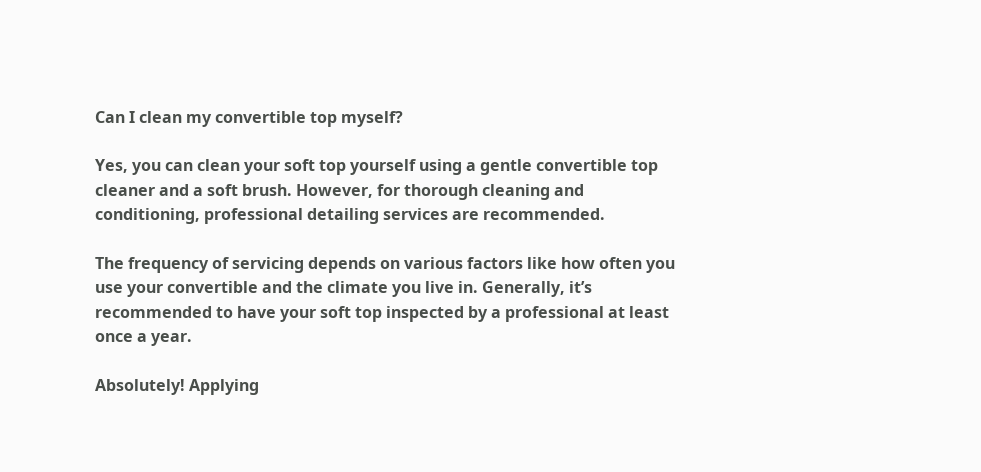Can I clean my convertible top myself?

Yes, you can clean your soft top yourself using a gentle convertible top cleaner and a soft brush. However, for thorough cleaning and conditioning, professional detailing services are recommended.

The frequency of servicing depends on various factors like how often you use your convertible and the climate you live in. Generally, it’s recommended to have your soft top inspected by a professional at least once a year.

Absolutely! Applying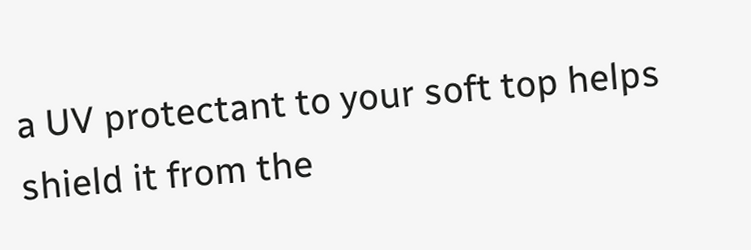a UV protectant to your soft top helps shield it from the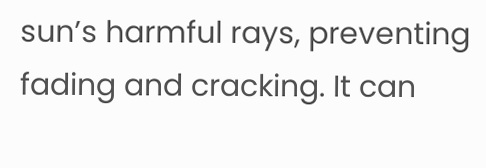sun’s harmful rays, preventing fading and cracking. It can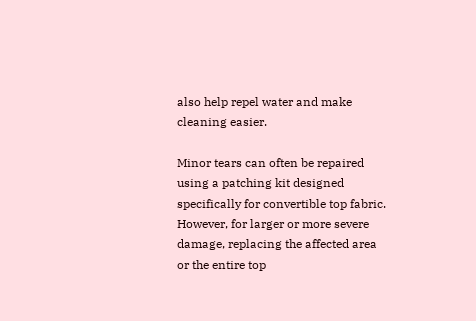also help repel water and make cleaning easier.

Minor tears can often be repaired using a patching kit designed specifically for convertible top fabric. However, for larger or more severe damage, replacing the affected area or the entire top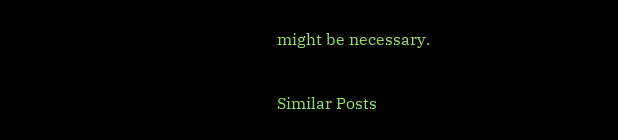might be necessary.

Similar Posts